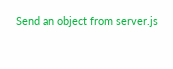Send an object from server.js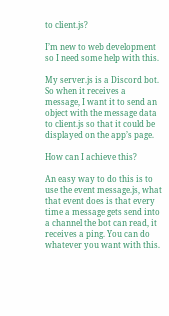to client.js?

I’m new to web development so I need some help with this.

My server.js is a Discord bot. So when it receives a message, I want it to send an object with the message data to client.js so that it could be displayed on the app’s page.

How can I achieve this?

An easy way to do this is to use the event message.js, what that event does is that every time a message gets send into a channel the bot can read, it receives a ping. You can do whatever you want with this.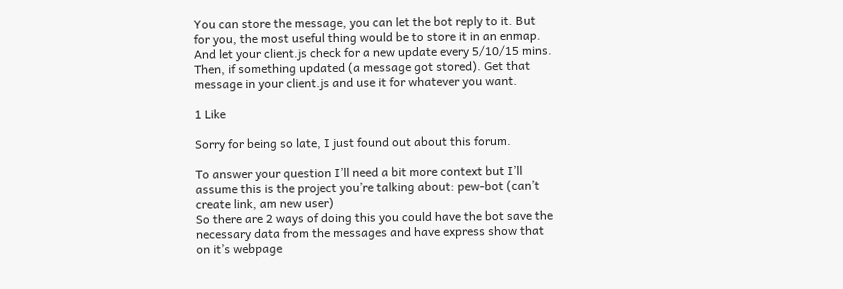You can store the message, you can let the bot reply to it. But for you, the most useful thing would be to store it in an enmap. And let your client.js check for a new update every 5/10/15 mins. Then, if something updated (a message got stored). Get that message in your client.js and use it for whatever you want.

1 Like

Sorry for being so late, I just found out about this forum.

To answer your question I’ll need a bit more context but I’ll assume this is the project you’re talking about: pew-bot (can’t create link, am new user)
So there are 2 ways of doing this you could have the bot save the necessary data from the messages and have express show that on it’s webpage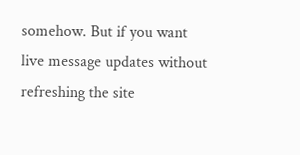somehow. But if you want live message updates without refreshing the site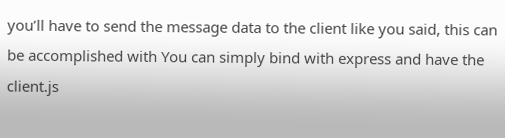you’ll have to send the message data to the client like you said, this can be accomplished with You can simply bind with express and have the client.js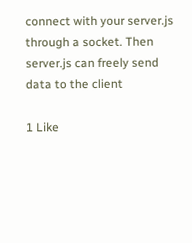connect with your server.js through a socket. Then server.js can freely send data to the client

1 Like